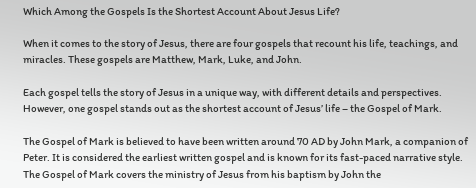Which Among the Gospels Is the Shortest Account About Jesus Life?

When it comes to the story of Jesus, there are four gospels that recount his life, teachings, and miracles. These gospels are Matthew, Mark, Luke, and John.

Each gospel tells the story of Jesus in a unique way, with different details and perspectives. However, one gospel stands out as the shortest account of Jesus’ life – the Gospel of Mark.

The Gospel of Mark is believed to have been written around 70 AD by John Mark, a companion of Peter. It is considered the earliest written gospel and is known for its fast-paced narrative style. The Gospel of Mark covers the ministry of Jesus from his baptism by John the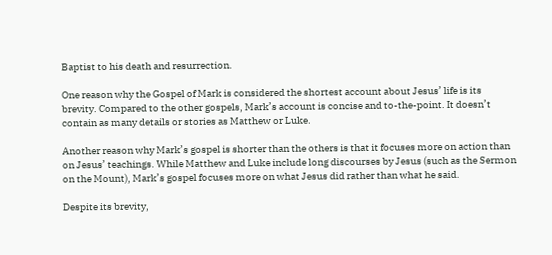Baptist to his death and resurrection.

One reason why the Gospel of Mark is considered the shortest account about Jesus’ life is its brevity. Compared to the other gospels, Mark’s account is concise and to-the-point. It doesn’t contain as many details or stories as Matthew or Luke.

Another reason why Mark’s gospel is shorter than the others is that it focuses more on action than on Jesus’ teachings. While Matthew and Luke include long discourses by Jesus (such as the Sermon on the Mount), Mark’s gospel focuses more on what Jesus did rather than what he said.

Despite its brevity,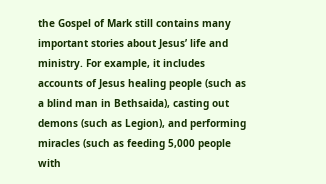the Gospel of Mark still contains many important stories about Jesus’ life and ministry. For example, it includes accounts of Jesus healing people (such as a blind man in Bethsaida), casting out demons (such as Legion), and performing miracles (such as feeding 5,000 people with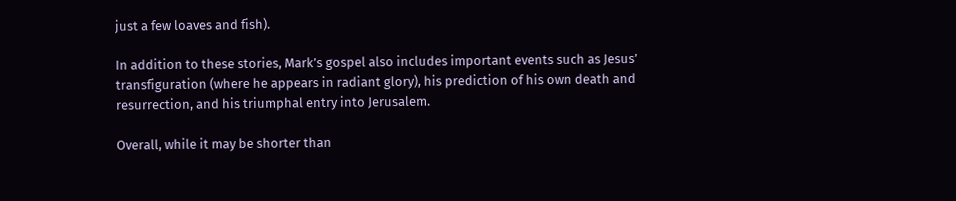just a few loaves and fish).

In addition to these stories, Mark’s gospel also includes important events such as Jesus’ transfiguration (where he appears in radiant glory), his prediction of his own death and resurrection, and his triumphal entry into Jerusalem.

Overall, while it may be shorter than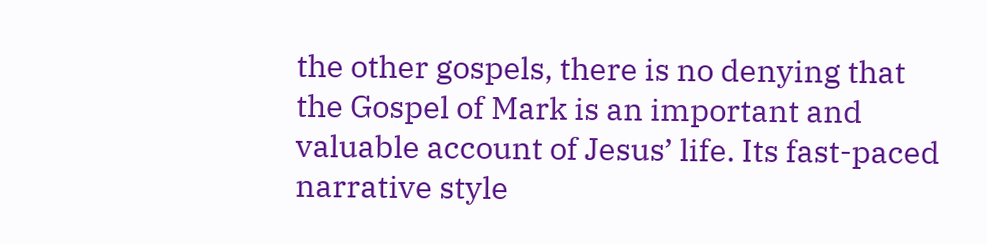the other gospels, there is no denying that the Gospel of Mark is an important and valuable account of Jesus’ life. Its fast-paced narrative style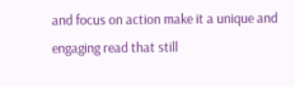and focus on action make it a unique and engaging read that still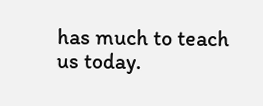has much to teach us today.